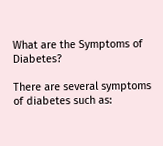What are the Symptoms of Diabetes?

There are several symptoms of diabetes such as: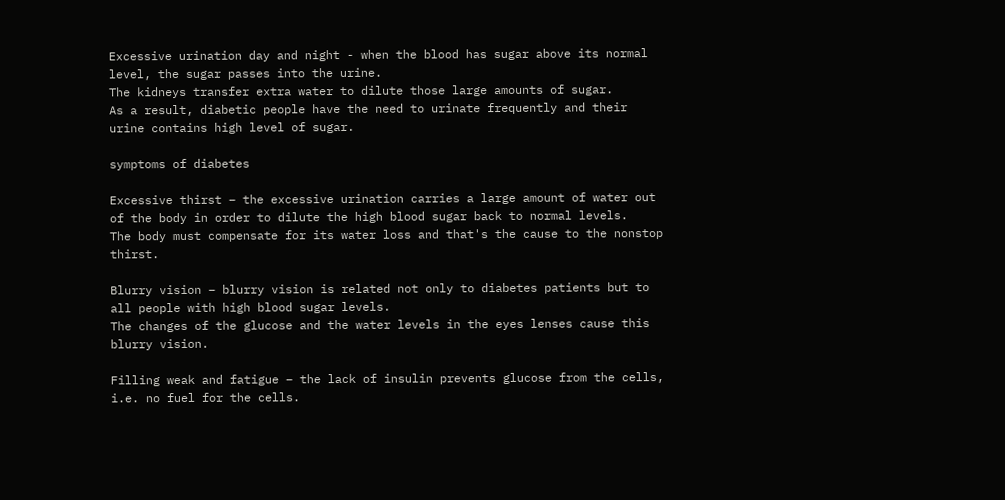Excessive urination day and night - when the blood has sugar above its normal level, the sugar passes into the urine.
The kidneys transfer extra water to dilute those large amounts of sugar.
As a result, diabetic people have the need to urinate frequently and their urine contains high level of sugar.

symptoms of diabetes

Excessive thirst – the excessive urination carries a large amount of water out of the body in order to dilute the high blood sugar back to normal levels.
The body must compensate for its water loss and that's the cause to the nonstop thirst.

Blurry vision – blurry vision is related not only to diabetes patients but to all people with high blood sugar levels.
The changes of the glucose and the water levels in the eyes lenses cause this blurry vision.

Filling weak and fatigue – the lack of insulin prevents glucose from the cells, i.e. no fuel for the cells.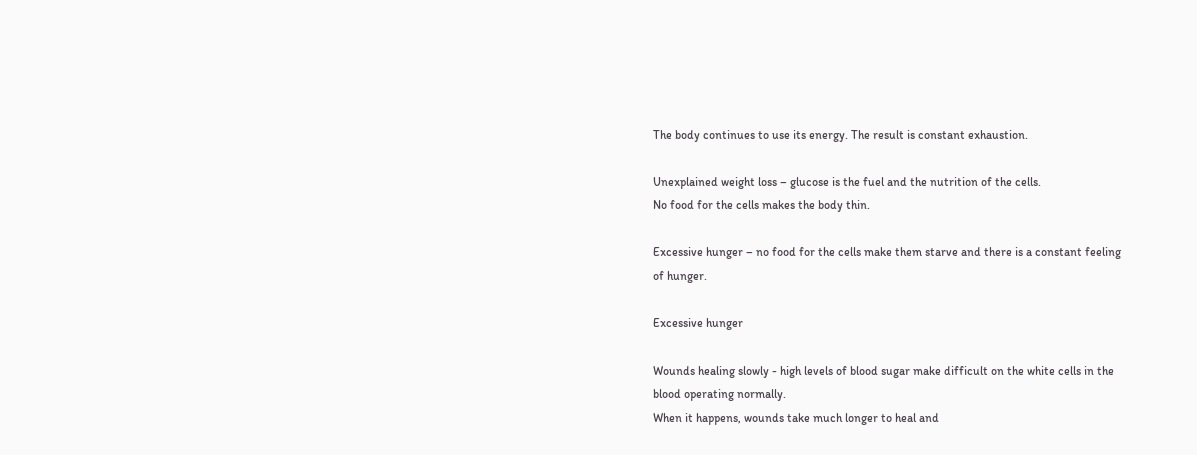The body continues to use its energy. The result is constant exhaustion.

Unexplained weight loss – glucose is the fuel and the nutrition of the cells.
No food for the cells makes the body thin.

Excessive hunger – no food for the cells make them starve and there is a constant feeling of hunger.

Excessive hunger

Wounds healing slowly - high levels of blood sugar make difficult on the white cells in the blood operating normally.
When it happens, wounds take much longer to heal and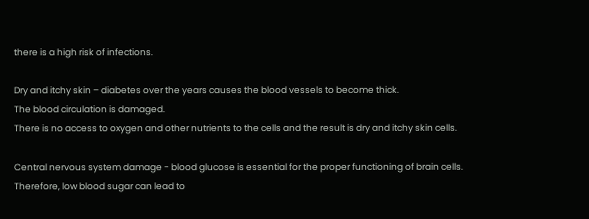there is a high risk of infections.

Dry and itchy skin – diabetes over the years causes the blood vessels to become thick.
The blood circulation is damaged.
There is no access to oxygen and other nutrients to the cells and the result is dry and itchy skin cells.

Central nervous system damage - blood glucose is essential for the proper functioning of brain cells.
Therefore, low blood sugar can lead to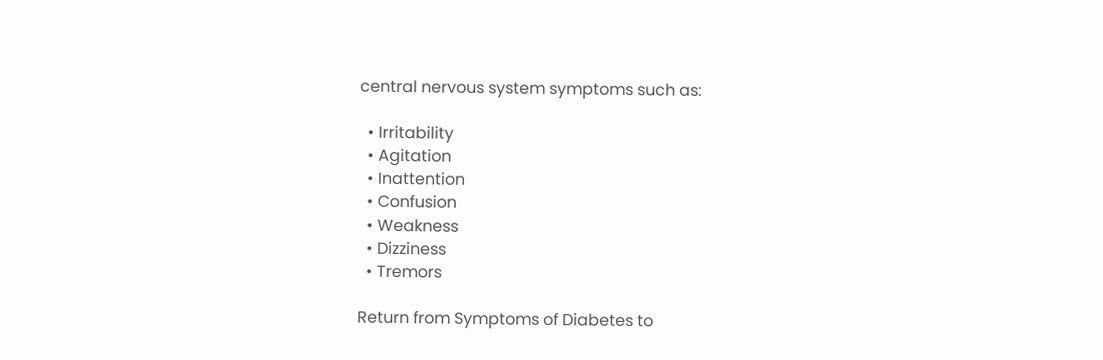central nervous system symptoms such as:

  • Irritability
  • Agitation
  • Inattention
  • Confusion
  • Weakness
  • Dizziness
  • Tremors

Return from Symptoms of Diabetes to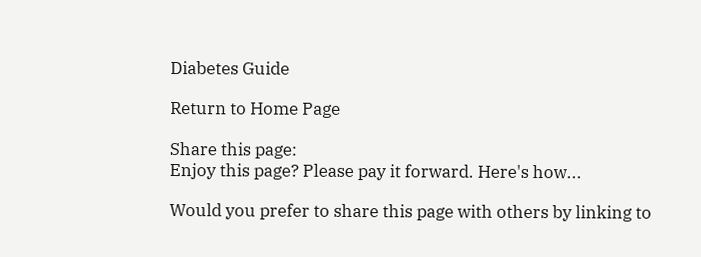Diabetes Guide

Return to Home Page

Share this page:
Enjoy this page? Please pay it forward. Here's how...

Would you prefer to share this page with others by linking to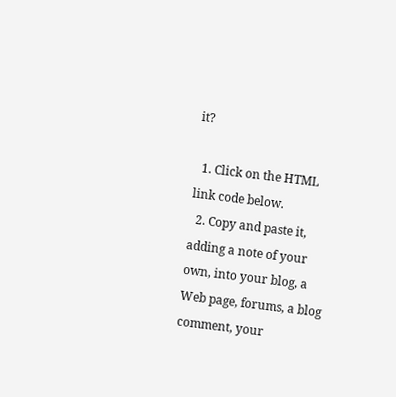it?

  1. Click on the HTML link code below.
  2. Copy and paste it, adding a note of your own, into your blog, a Web page, forums, a blog comment, your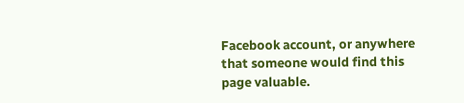Facebook account, or anywhere that someone would find this page valuable.